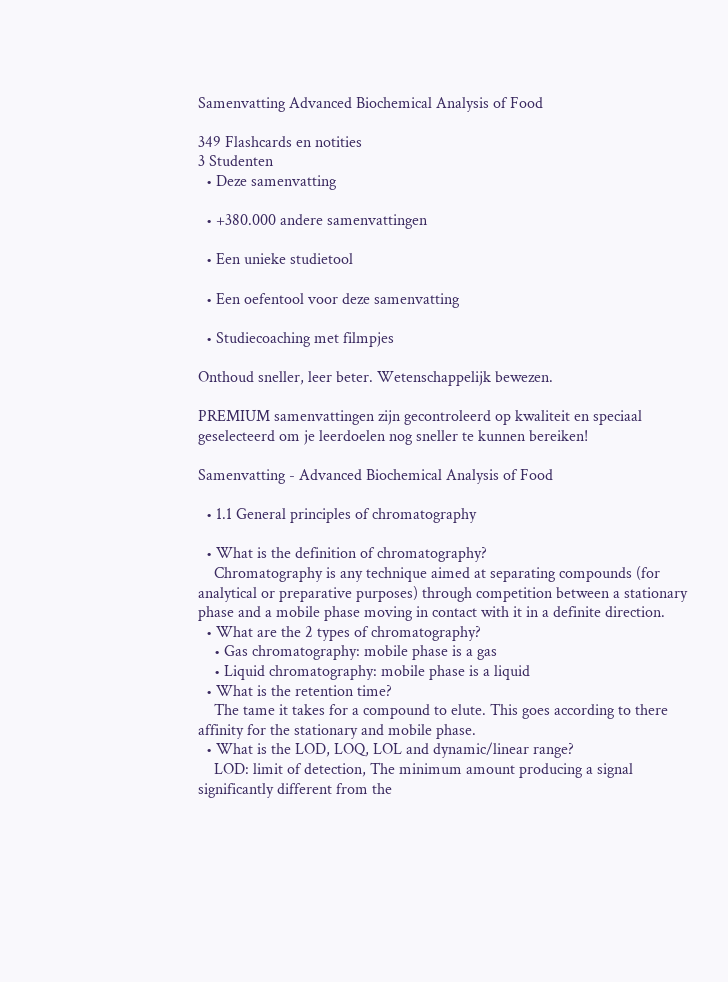Samenvatting Advanced Biochemical Analysis of Food

349 Flashcards en notities
3 Studenten
  • Deze samenvatting

  • +380.000 andere samenvattingen

  • Een unieke studietool

  • Een oefentool voor deze samenvatting

  • Studiecoaching met filmpjes

Onthoud sneller, leer beter. Wetenschappelijk bewezen.

PREMIUM samenvattingen zijn gecontroleerd op kwaliteit en speciaal geselecteerd om je leerdoelen nog sneller te kunnen bereiken!

Samenvatting - Advanced Biochemical Analysis of Food

  • 1.1 General principles of chromatography

  • What is the definition of chromatography?
    Chromatography is any technique aimed at separating compounds (for analytical or preparative purposes) through competition between a stationary phase and a mobile phase moving in contact with it in a definite direction.
  • What are the 2 types of chromatography?
    • Gas chromatography: mobile phase is a gas
    • Liquid chromatography: mobile phase is a liquid
  • What is the retention time?
    The tame it takes for a compound to elute. This goes according to there affinity for the stationary and mobile phase.
  • What is the LOD, LOQ, LOL and dynamic/linear range?
    LOD: limit of detection, The minimum amount producing a signal significantly different from the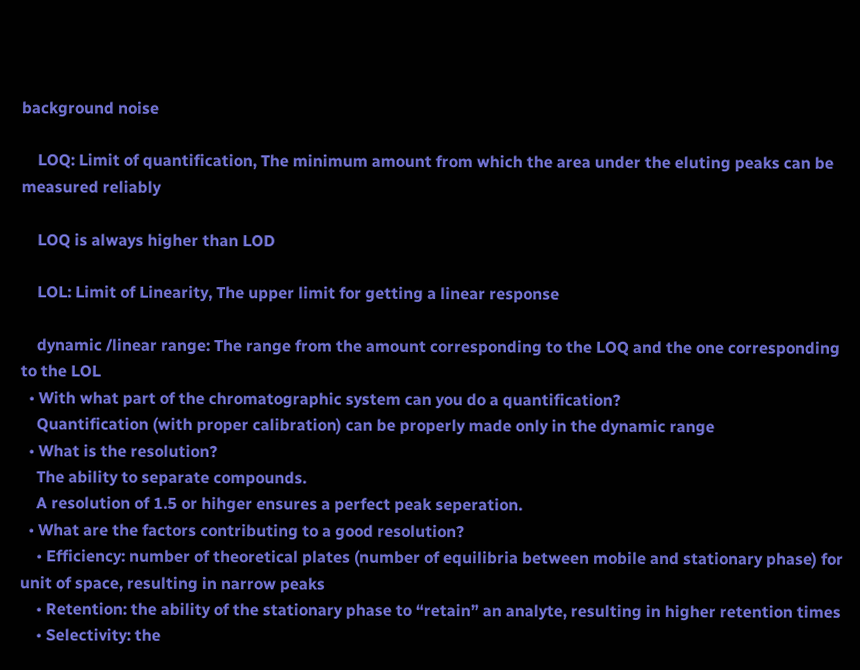background noise

    LOQ: Limit of quantification, The minimum amount from which the area under the eluting peaks can be measured reliably

    LOQ is always higher than LOD

    LOL: Limit of Linearity, The upper limit for getting a linear response

    dynamic /linear range: The range from the amount corresponding to the LOQ and the one corresponding to the LOL
  • With what part of the chromatographic system can you do a quantification?
    Quantification (with proper calibration) can be properly made only in the dynamic range
  • What is the resolution?
    The ability to separate compounds.
    A resolution of 1.5 or hihger ensures a perfect peak seperation.
  • What are the factors contributing to a good resolution?
    • Efficiency: number of theoretical plates (number of equilibria between mobile and stationary phase) for unit of space, resulting in narrow peaks
    • Retention: the ability of the stationary phase to “retain” an analyte, resulting in higher retention times
    • Selectivity: the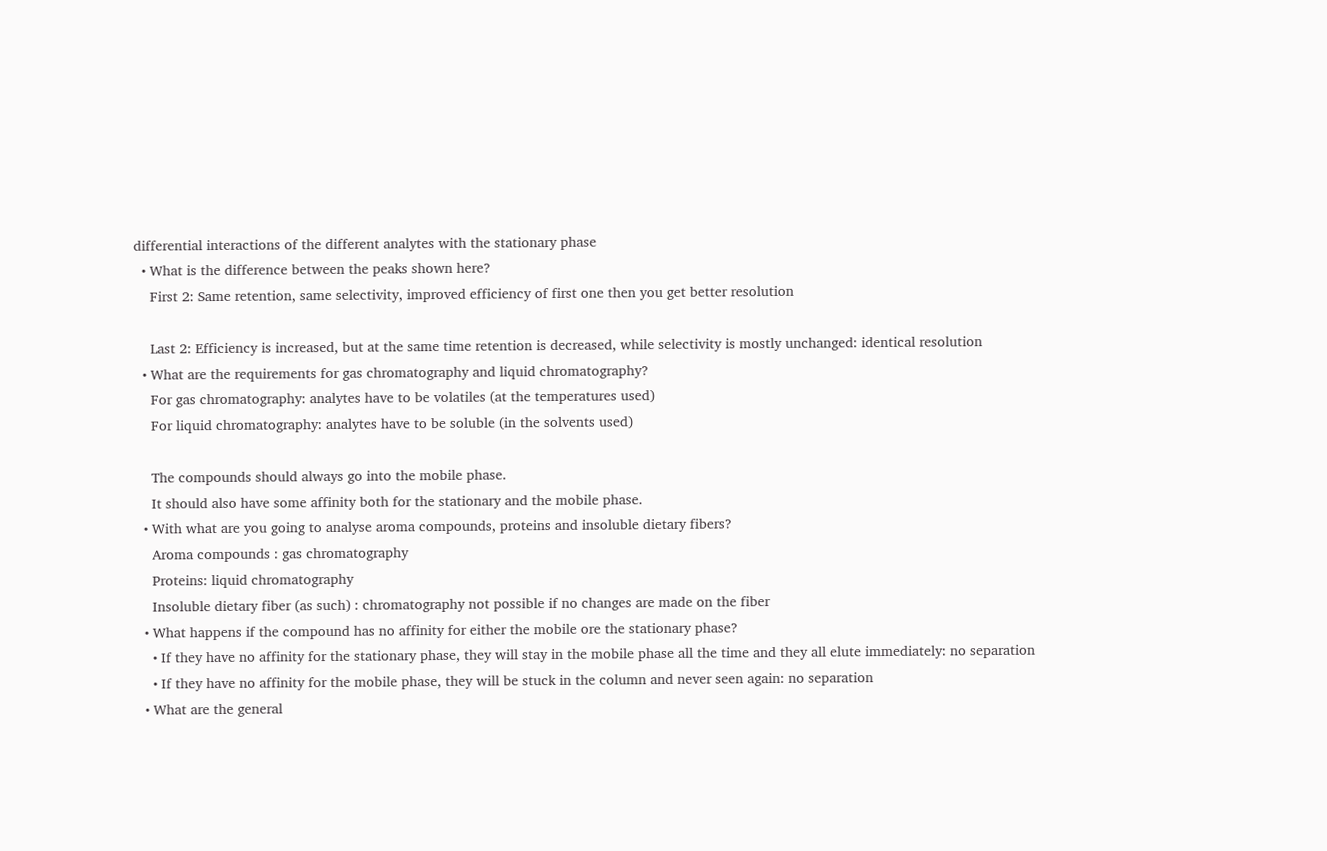differential interactions of the different analytes with the stationary phase
  • What is the difference between the peaks shown here?
    First 2: Same retention, same selectivity, improved efficiency of first one then you get better resolution

    Last 2: Efficiency is increased, but at the same time retention is decreased, while selectivity is mostly unchanged: identical resolution
  • What are the requirements for gas chromatography and liquid chromatography?
    For gas chromatography: analytes have to be volatiles (at the temperatures used)
    For liquid chromatography: analytes have to be soluble (in the solvents used)

    The compounds should always go into the mobile phase.
    It should also have some affinity both for the stationary and the mobile phase.
  • With what are you going to analyse aroma compounds, proteins and insoluble dietary fibers?
    Aroma compounds : gas chromatography
    Proteins: liquid chromatography
    Insoluble dietary fiber (as such) : chromatography not possible if no changes are made on the fiber
  • What happens if the compound has no affinity for either the mobile ore the stationary phase?
    • If they have no affinity for the stationary phase, they will stay in the mobile phase all the time and they all elute immediately: no separation
    • If they have no affinity for the mobile phase, they will be stuck in the column and never seen again: no separation
  • What are the general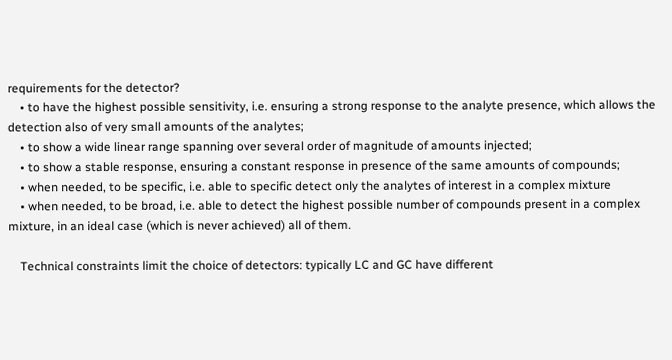requirements for the detector?
    • to have the highest possible sensitivity, i.e. ensuring a strong response to the analyte presence, which allows the detection also of very small amounts of the analytes;
    • to show a wide linear range spanning over several order of magnitude of amounts injected;
    • to show a stable response, ensuring a constant response in presence of the same amounts of compounds;
    • when needed, to be specific, i.e. able to specific detect only the analytes of interest in a complex mixture
    • when needed, to be broad, i.e. able to detect the highest possible number of compounds present in a complex mixture, in an ideal case (which is never achieved) all of them.

    Technical constraints limit the choice of detectors: typically LC and GC have different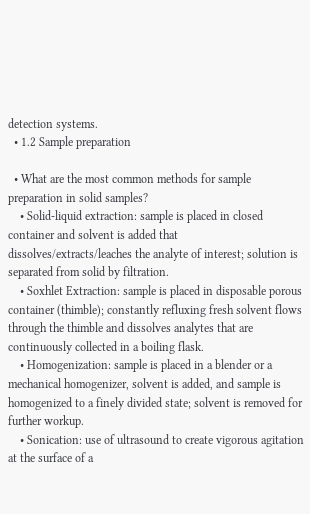detection systems.
  • 1.2 Sample preparation

  • What are the most common methods for sample preparation in solid samples?
    • Solid-liquid extraction: sample is placed in closed container and solvent is added that dissolves/extracts/leaches the analyte of interest; solution is separated from solid by filtration.
    • Soxhlet Extraction: sample is placed in disposable porous container (thimble); constantly refluxing fresh solvent flows through the thimble and dissolves analytes that are continuously collected in a boiling flask.
    • Homogenization: sample is placed in a blender or a mechanical homogenizer, solvent is added, and sample is homogenized to a finely divided state; solvent is removed for further workup.
    • Sonication: use of ultrasound to create vigorous agitation at the surface of a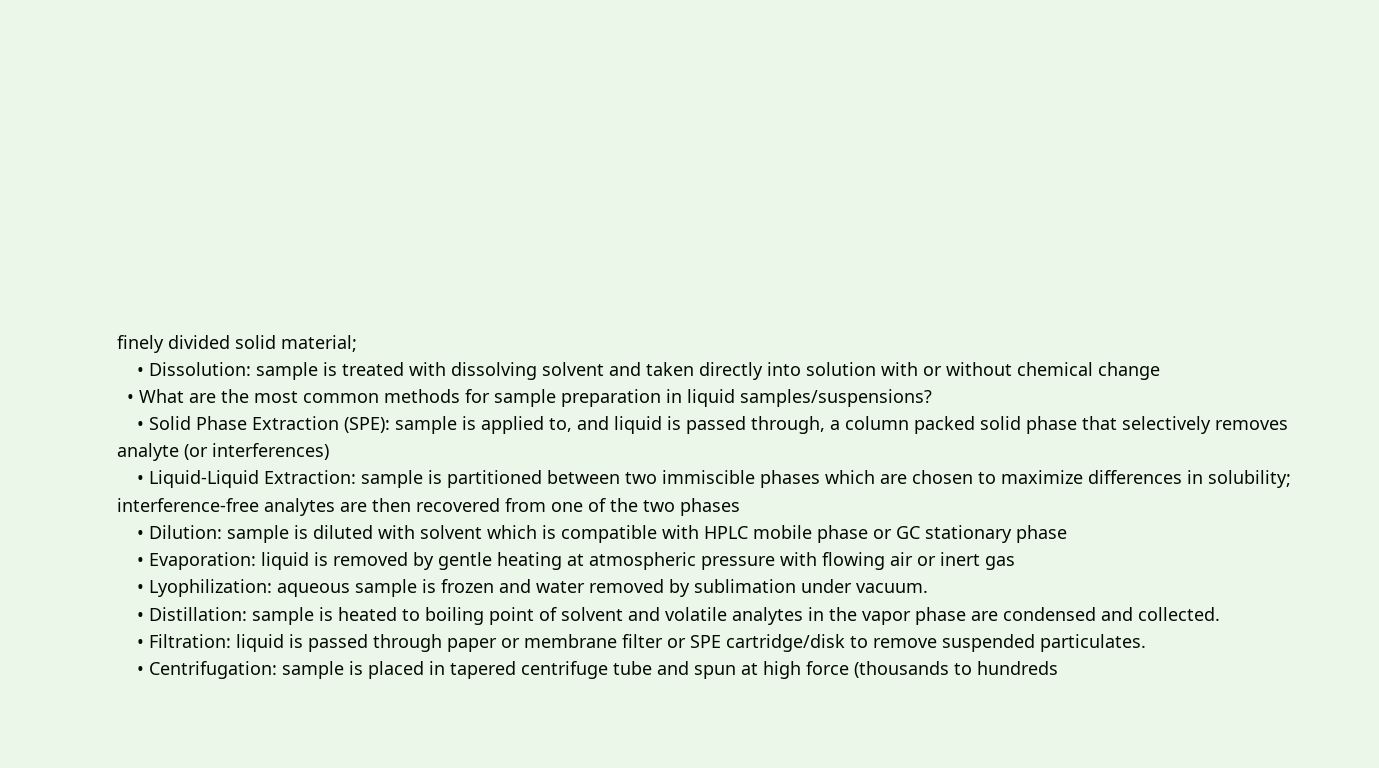finely divided solid material;
    • Dissolution: sample is treated with dissolving solvent and taken directly into solution with or without chemical change
  • What are the most common methods for sample preparation in liquid samples/suspensions?
    • Solid Phase Extraction (SPE): sample is applied to, and liquid is passed through, a column packed solid phase that selectively removes analyte (or interferences)
    • Liquid-Liquid Extraction: sample is partitioned between two immiscible phases which are chosen to maximize differences in solubility; interference-free analytes are then recovered from one of the two phases
    • Dilution: sample is diluted with solvent which is compatible with HPLC mobile phase or GC stationary phase
    • Evaporation: liquid is removed by gentle heating at atmospheric pressure with flowing air or inert gas
    • Lyophilization: aqueous sample is frozen and water removed by sublimation under vacuum.
    • Distillation: sample is heated to boiling point of solvent and volatile analytes in the vapor phase are condensed and collected.
    • Filtration: liquid is passed through paper or membrane filter or SPE cartridge/disk to remove suspended particulates.
    • Centrifugation: sample is placed in tapered centrifuge tube and spun at high force (thousands to hundreds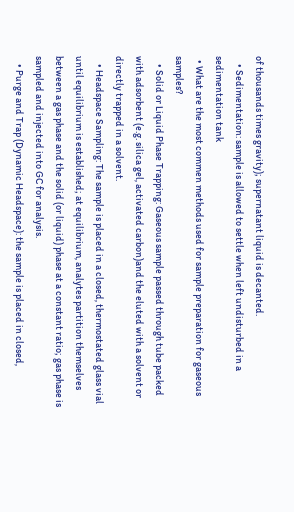of thousands times gravity); supernatant liquid is decanted.
    • Sedimentation: sample is allowed to settle when left undisturbed in a sedimentation tank
  • What are the most commen methods used for sample preparation for gaseous samples?
    • Solid or Liquid Phase Trapping: Gaseous sample passed through tube packed with adsorbent (e.g. silica gel, activated carbon)and the eluted with a solvent or directly trapped in a solvent.
    • Headspace Sampling: The sample is placed in a closed, thermostated glass vial until equilibrium is established; at equilibrium, analytes partition themselves between a gas phase and the solid (or liquid) phase at a constant ratio; gas phase is sampled and injected into GC for analysis.
    • Purge and Trap (Dynamic Headspace): the sample is placed in closed,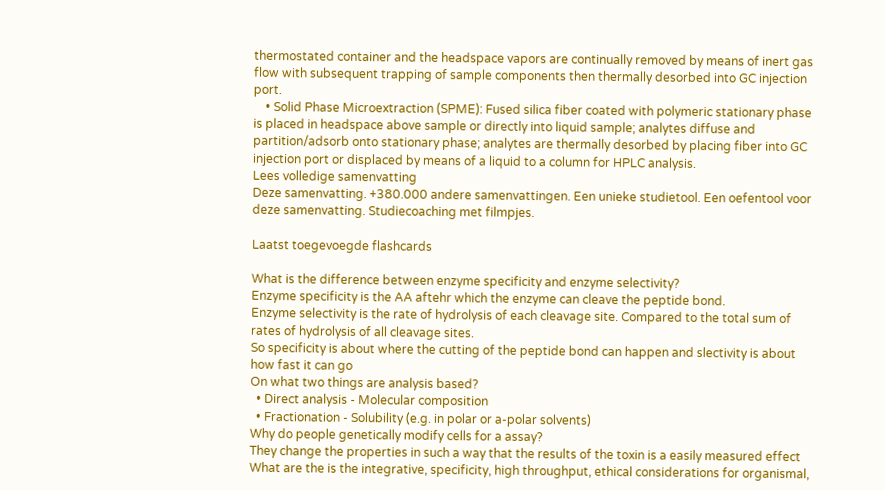thermostated container and the headspace vapors are continually removed by means of inert gas flow with subsequent trapping of sample components then thermally desorbed into GC injection port.
    • Solid Phase Microextraction (SPME): Fused silica fiber coated with polymeric stationary phase is placed in headspace above sample or directly into liquid sample; analytes diffuse and partition/adsorb onto stationary phase; analytes are thermally desorbed by placing fiber into GC injection port or displaced by means of a liquid to a column for HPLC analysis.
Lees volledige samenvatting
Deze samenvatting. +380.000 andere samenvattingen. Een unieke studietool. Een oefentool voor deze samenvatting. Studiecoaching met filmpjes.

Laatst toegevoegde flashcards

What is the difference between enzyme specificity and enzyme selectivity?
Enzyme specificity is the AA aftehr which the enzyme can cleave the peptide bond.
Enzyme selectivity is the rate of hydrolysis of each cleavage site. Compared to the total sum of rates of hydrolysis of all cleavage sites.
So specificity is about where the cutting of the peptide bond can happen and slectivity is about how fast it can go
On what two things are analysis based?
  • Direct analysis - Molecular composition
  • Fractionation - Solubility (e.g. in polar or a-polar solvents)
Why do people genetically modify cells for a assay?
They change the properties in such a way that the results of the toxin is a easily measured effect
What are the is the integrative, specificity, high throughput, ethical considerations for organismal,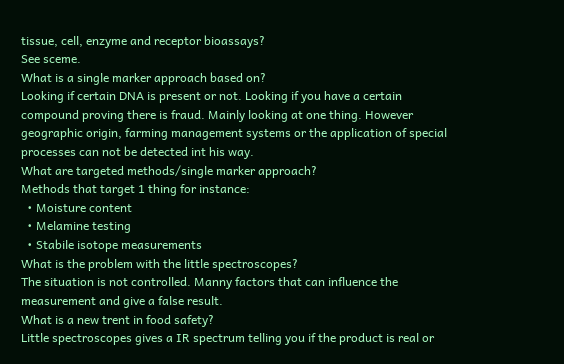tissue, cell, enzyme and receptor bioassays?
See sceme.
What is a single marker approach based on?
Looking if certain DNA is present or not. Looking if you have a certain compound proving there is fraud. Mainly looking at one thing. However geographic origin, farming management systems or the application of special processes can not be detected int his way.
What are targeted methods/single marker approach?
Methods that target 1 thing for instance:
  • Moisture content
  • Melamine testing
  • Stabile isotope measurements
What is the problem with the little spectroscopes?
The situation is not controlled. Manny factors that can influence the measurement and give a false result.
What is a new trent in food safety?
Little spectroscopes gives a IR spectrum telling you if the product is real or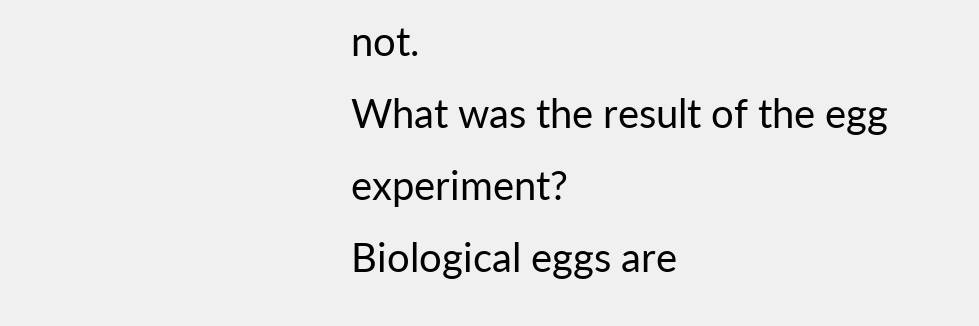not.
What was the result of the egg experiment?
Biological eggs are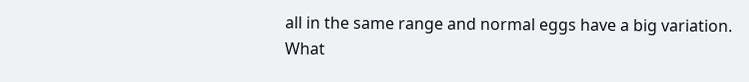all in the same range and normal eggs have a big variation.
What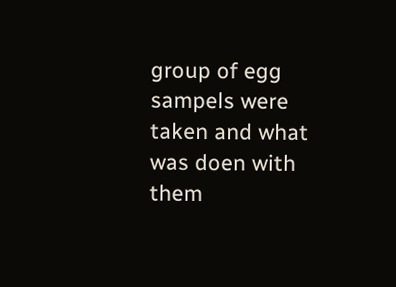group of egg sampels were taken and what was doen with them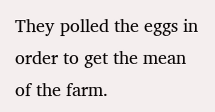They polled the eggs in order to get the mean of the farm.